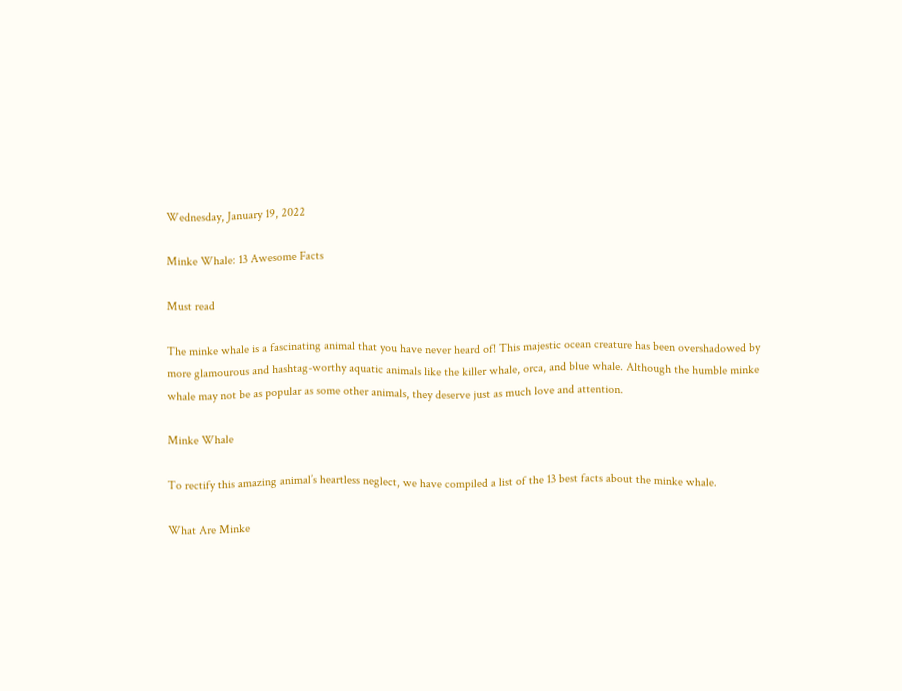Wednesday, January 19, 2022

Minke Whale: 13 Awesome Facts

Must read

The minke whale is a fascinating animal that you have never heard of! This majestic ocean creature has been overshadowed by more glamourous and hashtag-worthy aquatic animals like the killer whale, orca, and blue whale. Although the humble minke whale may not be as popular as some other animals, they deserve just as much love and attention.

Minke Whale

To rectify this amazing animal’s heartless neglect, we have compiled a list of the 13 best facts about the minke whale.

What Are Minke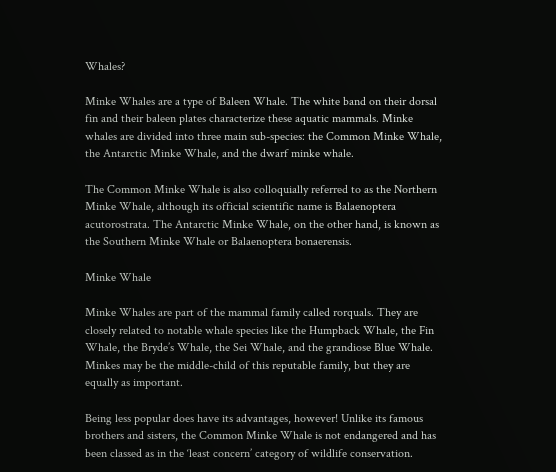Whales?

Minke Whales are a type of Baleen Whale. The white band on their dorsal fin and their baleen plates characterize these aquatic mammals. Minke whales are divided into three main sub-species: the Common Minke Whale, the Antarctic Minke Whale, and the dwarf minke whale.

The Common Minke Whale is also colloquially referred to as the Northern Minke Whale, although its official scientific name is Balaenoptera acutorostrata. The Antarctic Minke Whale, on the other hand, is known as the Southern Minke Whale or Balaenoptera bonaerensis.

Minke Whale

Minke Whales are part of the mammal family called rorquals. They are closely related to notable whale species like the Humpback Whale, the Fin Whale, the Bryde’s Whale, the Sei Whale, and the grandiose Blue Whale. Minkes may be the middle-child of this reputable family, but they are equally as important.

Being less popular does have its advantages, however! Unlike its famous brothers and sisters, the Common Minke Whale is not endangered and has been classed as in the ‘least concern’ category of wildlife conservation.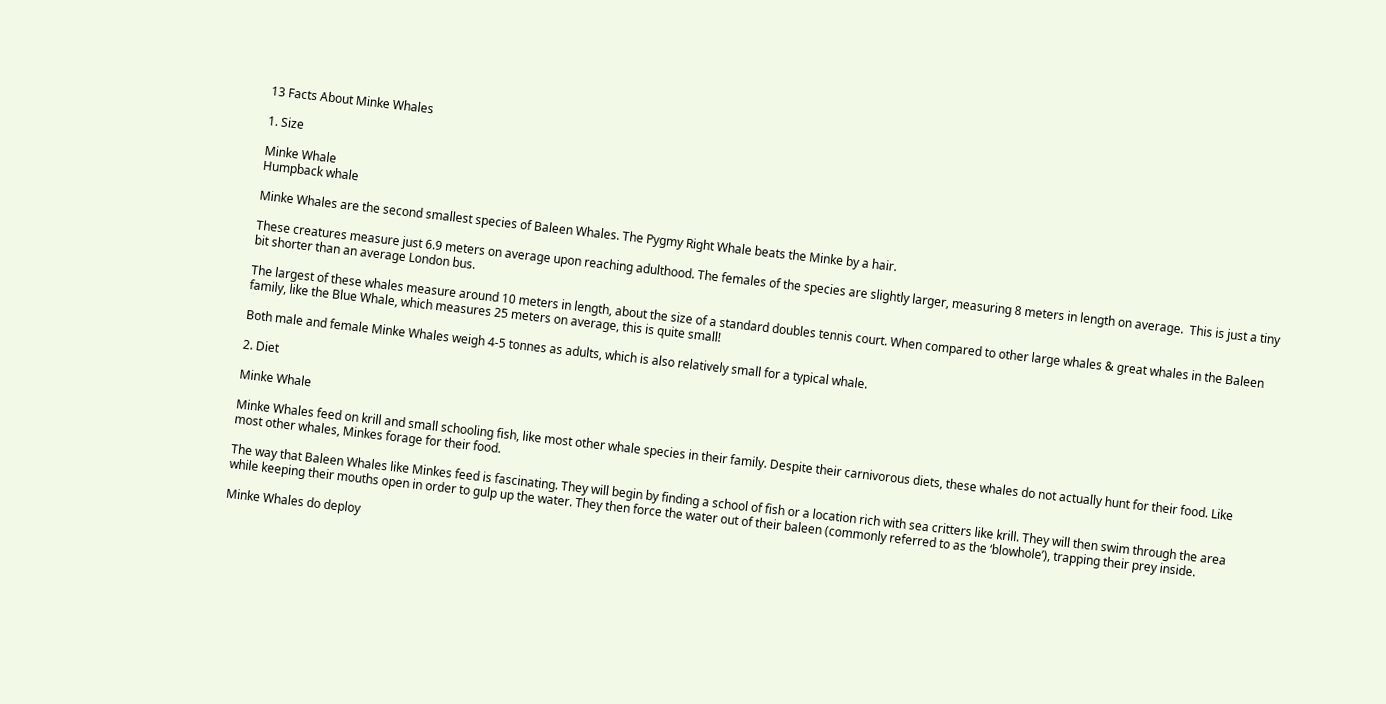13 Facts About Minke Whales

1. Size

Minke Whale
Humpback whale

Minke Whales are the second smallest species of Baleen Whales. The Pygmy Right Whale beats the Minke by a hair.

These creatures measure just 6.9 meters on average upon reaching adulthood. The females of the species are slightly larger, measuring 8 meters in length on average.  This is just a tiny bit shorter than an average London bus.

The largest of these whales measure around 10 meters in length, about the size of a standard doubles tennis court. When compared to other large whales & great whales in the Baleen family, like the Blue Whale, which measures 25 meters on average, this is quite small!

Both male and female Minke Whales weigh 4-5 tonnes as adults, which is also relatively small for a typical whale.

2. Diet

Minke Whale

Minke Whales feed on krill and small schooling fish, like most other whale species in their family. Despite their carnivorous diets, these whales do not actually hunt for their food. Like most other whales, Minkes forage for their food.

The way that Baleen Whales like Minkes feed is fascinating. They will begin by finding a school of fish or a location rich with sea critters like krill. They will then swim through the area while keeping their mouths open in order to gulp up the water. They then force the water out of their baleen (commonly referred to as the ‘blowhole’), trapping their prey inside.

Minke Whales do deploy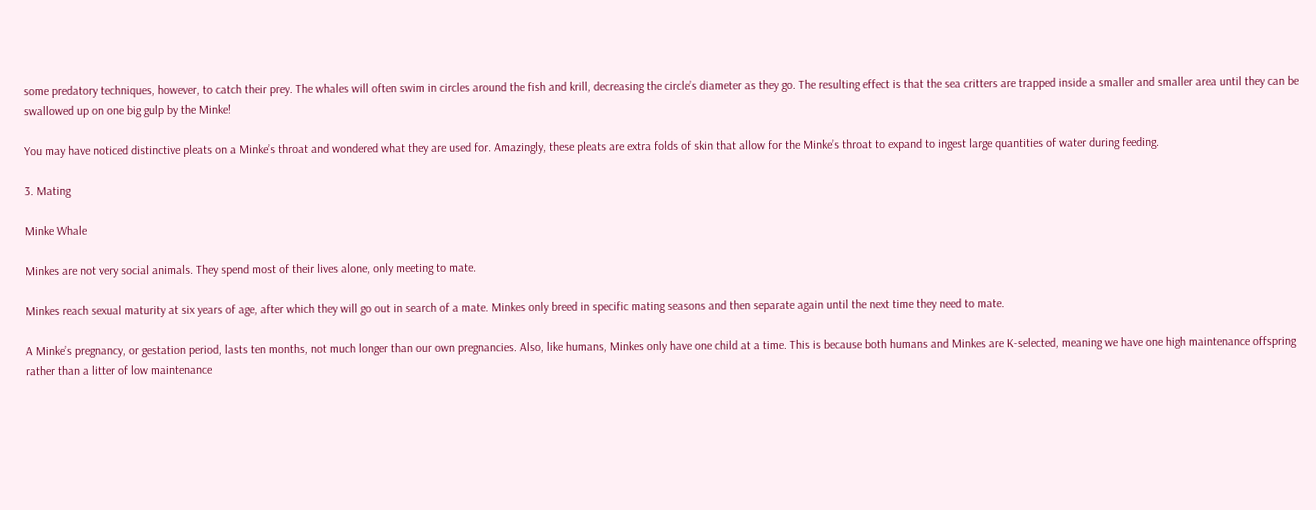some predatory techniques, however, to catch their prey. The whales will often swim in circles around the fish and krill, decreasing the circle’s diameter as they go. The resulting effect is that the sea critters are trapped inside a smaller and smaller area until they can be swallowed up on one big gulp by the Minke!

You may have noticed distinctive pleats on a Minke’s throat and wondered what they are used for. Amazingly, these pleats are extra folds of skin that allow for the Minke’s throat to expand to ingest large quantities of water during feeding.

3. Mating

Minke Whale

Minkes are not very social animals. They spend most of their lives alone, only meeting to mate.

Minkes reach sexual maturity at six years of age, after which they will go out in search of a mate. Minkes only breed in specific mating seasons and then separate again until the next time they need to mate.

A Minke’s pregnancy, or gestation period, lasts ten months, not much longer than our own pregnancies. Also, like humans, Minkes only have one child at a time. This is because both humans and Minkes are K-selected, meaning we have one high maintenance offspring rather than a litter of low maintenance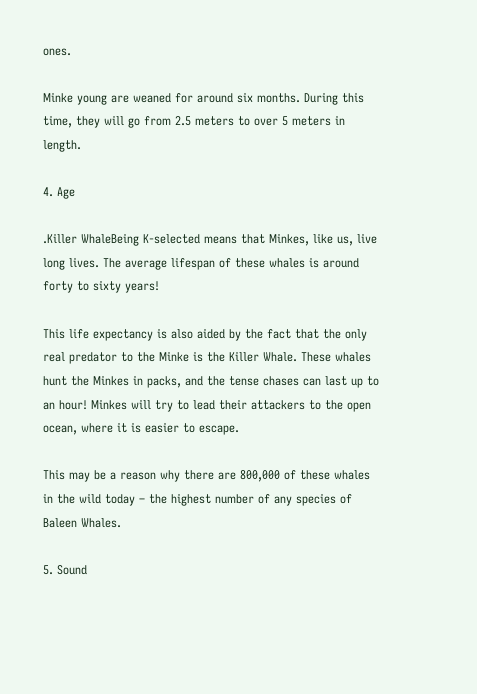ones.

Minke young are weaned for around six months. During this time, they will go from 2.5 meters to over 5 meters in length.

4. Age

.Killer WhaleBeing K-selected means that Minkes, like us, live long lives. The average lifespan of these whales is around forty to sixty years!

This life expectancy is also aided by the fact that the only real predator to the Minke is the Killer Whale. These whales hunt the Minkes in packs, and the tense chases can last up to an hour! Minkes will try to lead their attackers to the open ocean, where it is easier to escape.

This may be a reason why there are 800,000 of these whales in the wild today – the highest number of any species of Baleen Whales.

5. Sound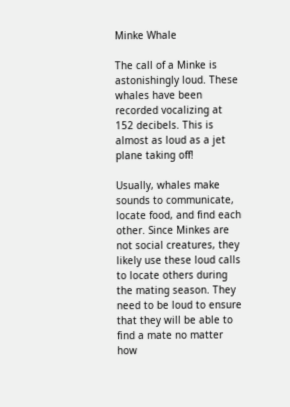Minke Whale

The call of a Minke is astonishingly loud. These whales have been recorded vocalizing at 152 decibels. This is almost as loud as a jet plane taking off!

Usually, whales make sounds to communicate, locate food, and find each other. Since Minkes are not social creatures, they likely use these loud calls to locate others during the mating season. They need to be loud to ensure that they will be able to find a mate no matter how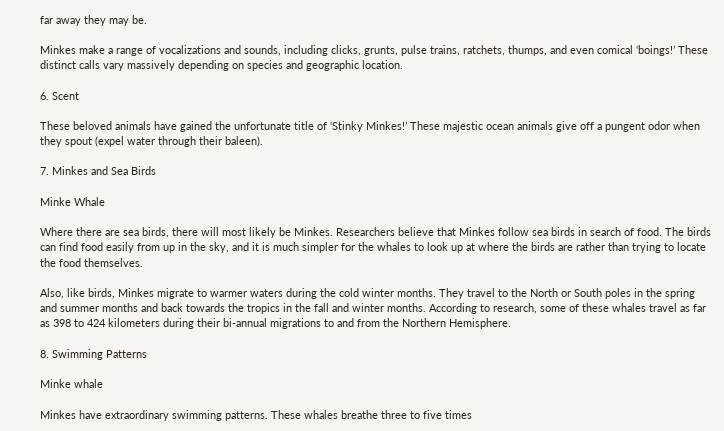far away they may be.

Minkes make a range of vocalizations and sounds, including clicks, grunts, pulse trains, ratchets, thumps, and even comical ‘boings!’ These distinct calls vary massively depending on species and geographic location.

6. Scent

These beloved animals have gained the unfortunate title of ‘Stinky Minkes!’ These majestic ocean animals give off a pungent odor when they spout (expel water through their baleen).

7. Minkes and Sea Birds

Minke Whale

Where there are sea birds, there will most likely be Minkes. Researchers believe that Minkes follow sea birds in search of food. The birds can find food easily from up in the sky, and it is much simpler for the whales to look up at where the birds are rather than trying to locate the food themselves.

Also, like birds, Minkes migrate to warmer waters during the cold winter months. They travel to the North or South poles in the spring and summer months and back towards the tropics in the fall and winter months. According to research, some of these whales travel as far as 398 to 424 kilometers during their bi-annual migrations to and from the Northern Hemisphere.

8. Swimming Patterns

Minke whale

Minkes have extraordinary swimming patterns. These whales breathe three to five times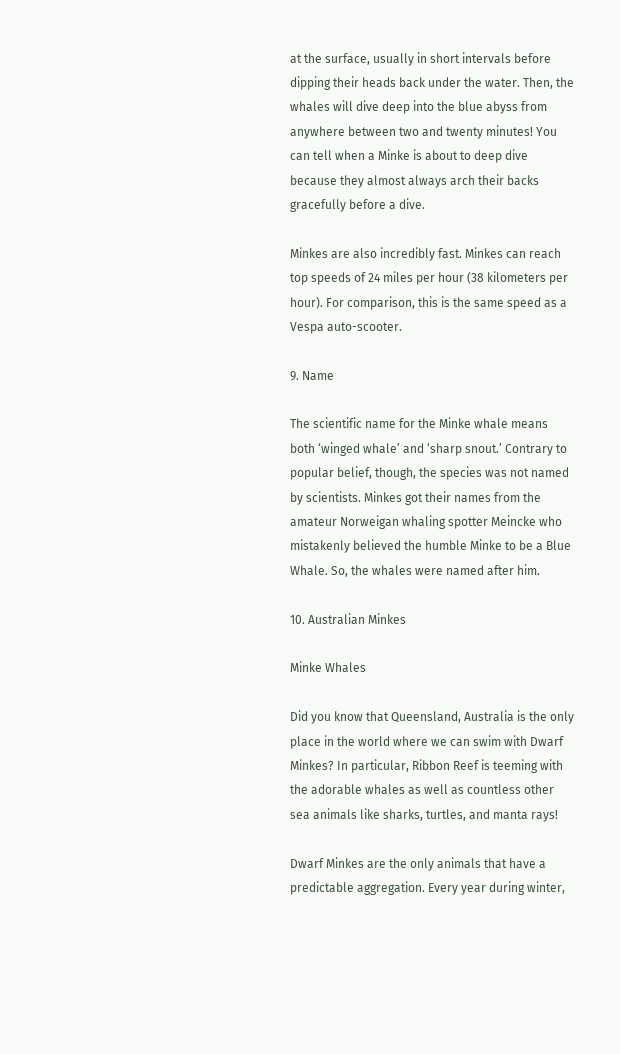at the surface, usually in short intervals before dipping their heads back under the water. Then, the whales will dive deep into the blue abyss from anywhere between two and twenty minutes! You can tell when a Minke is about to deep dive because they almost always arch their backs gracefully before a dive.

Minkes are also incredibly fast. Minkes can reach top speeds of 24 miles per hour (38 kilometers per hour). For comparison, this is the same speed as a Vespa auto-scooter.

9. Name

The scientific name for the Minke whale means both ‘winged whale’ and ‘sharp snout.’ Contrary to popular belief, though, the species was not named by scientists. Minkes got their names from the amateur Norweigan whaling spotter Meincke who mistakenly believed the humble Minke to be a Blue Whale. So, the whales were named after him.

10. Australian Minkes

Minke Whales

Did you know that Queensland, Australia is the only place in the world where we can swim with Dwarf Minkes? In particular, Ribbon Reef is teeming with the adorable whales as well as countless other sea animals like sharks, turtles, and manta rays!

Dwarf Minkes are the only animals that have a predictable aggregation. Every year during winter,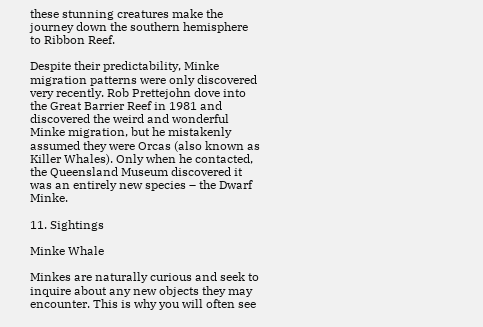these stunning creatures make the journey down the southern hemisphere to Ribbon Reef.

Despite their predictability, Minke migration patterns were only discovered very recently. Rob Prettejohn dove into the Great Barrier Reef in 1981 and discovered the weird and wonderful Minke migration, but he mistakenly assumed they were Orcas (also known as Killer Whales). Only when he contacted, the Queensland Museum discovered it was an entirely new species – the Dwarf Minke.

11. Sightings

Minke Whale

Minkes are naturally curious and seek to inquire about any new objects they may encounter. This is why you will often see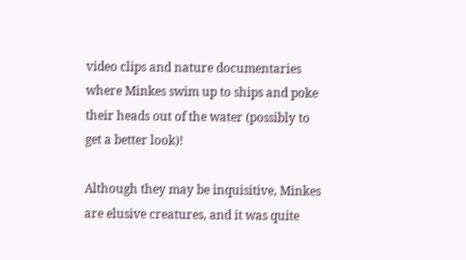video clips and nature documentaries where Minkes swim up to ships and poke their heads out of the water (possibly to get a better look)!

Although they may be inquisitive, Minkes are elusive creatures, and it was quite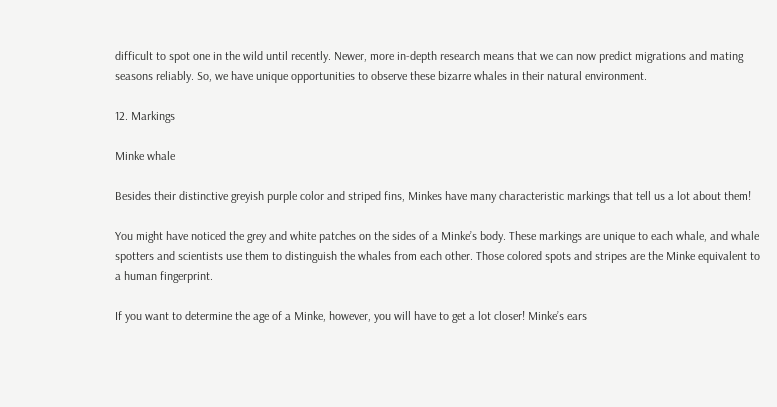difficult to spot one in the wild until recently. Newer, more in-depth research means that we can now predict migrations and mating seasons reliably. So, we have unique opportunities to observe these bizarre whales in their natural environment.

12. Markings

Minke whale

Besides their distinctive greyish purple color and striped fins, Minkes have many characteristic markings that tell us a lot about them!

You might have noticed the grey and white patches on the sides of a Minke’s body. These markings are unique to each whale, and whale spotters and scientists use them to distinguish the whales from each other. Those colored spots and stripes are the Minke equivalent to a human fingerprint.

If you want to determine the age of a Minke, however, you will have to get a lot closer! Minke’s ears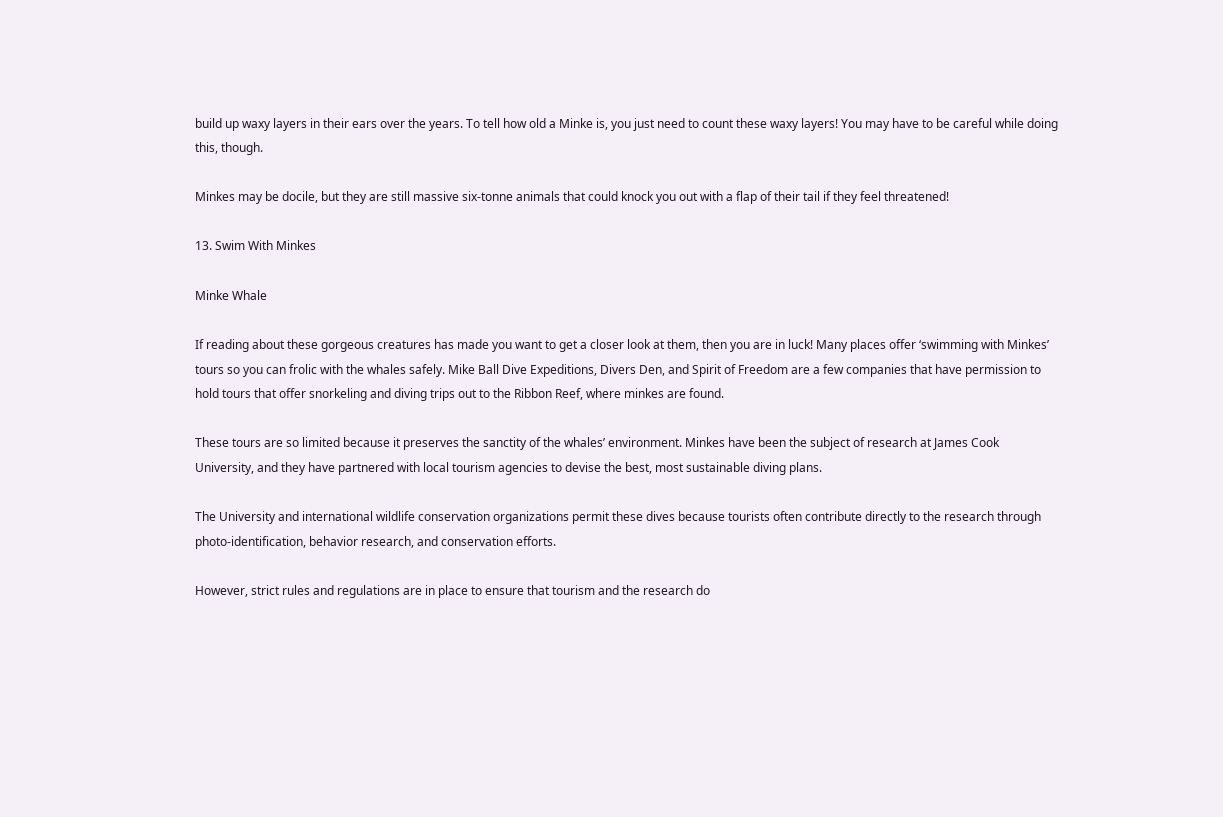build up waxy layers in their ears over the years. To tell how old a Minke is, you just need to count these waxy layers! You may have to be careful while doing this, though.

Minkes may be docile, but they are still massive six-tonne animals that could knock you out with a flap of their tail if they feel threatened!

13. Swim With Minkes

Minke Whale

If reading about these gorgeous creatures has made you want to get a closer look at them, then you are in luck! Many places offer ‘swimming with Minkes’ tours so you can frolic with the whales safely. Mike Ball Dive Expeditions, Divers Den, and Spirit of Freedom are a few companies that have permission to hold tours that offer snorkeling and diving trips out to the Ribbon Reef, where minkes are found.

These tours are so limited because it preserves the sanctity of the whales’ environment. Minkes have been the subject of research at James Cook University, and they have partnered with local tourism agencies to devise the best, most sustainable diving plans.

The University and international wildlife conservation organizations permit these dives because tourists often contribute directly to the research through photo-identification, behavior research, and conservation efforts.

However, strict rules and regulations are in place to ensure that tourism and the research do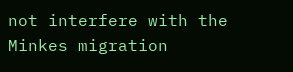not interfere with the Minkes migration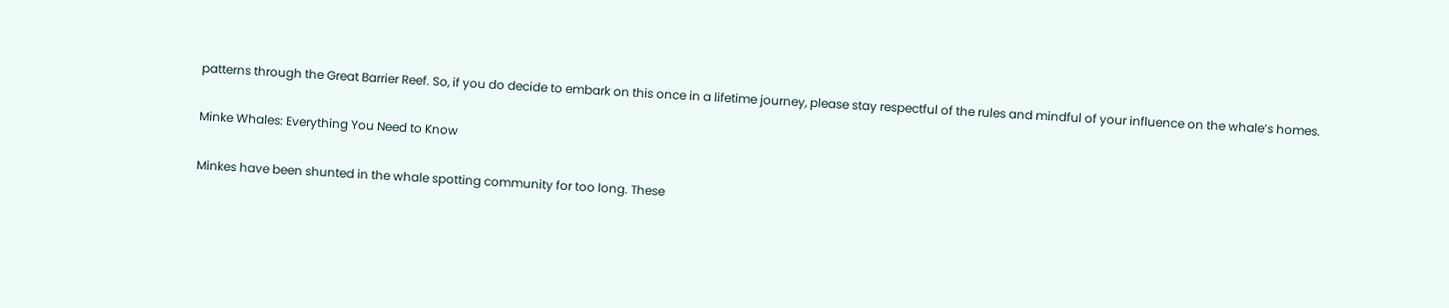patterns through the Great Barrier Reef. So, if you do decide to embark on this once in a lifetime journey, please stay respectful of the rules and mindful of your influence on the whale’s homes.

Minke Whales: Everything You Need to Know

Minkes have been shunted in the whale spotting community for too long. These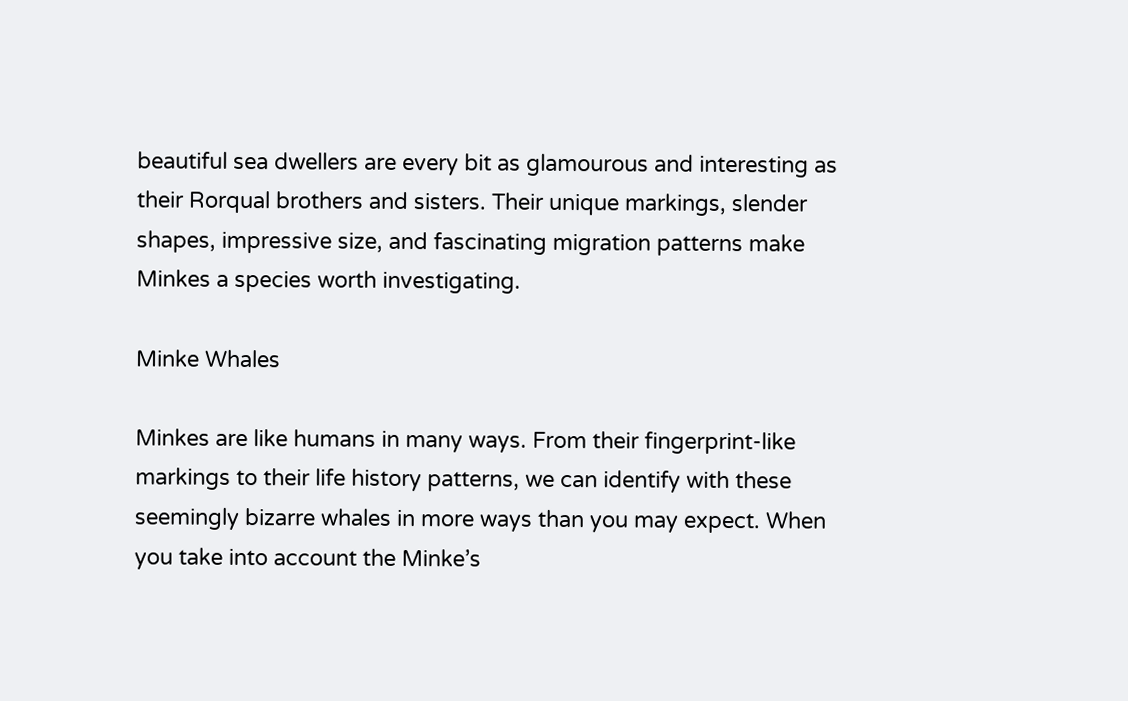beautiful sea dwellers are every bit as glamourous and interesting as their Rorqual brothers and sisters. Their unique markings, slender shapes, impressive size, and fascinating migration patterns make Minkes a species worth investigating.

Minke Whales

Minkes are like humans in many ways. From their fingerprint-like markings to their life history patterns, we can identify with these seemingly bizarre whales in more ways than you may expect. When you take into account the Minke’s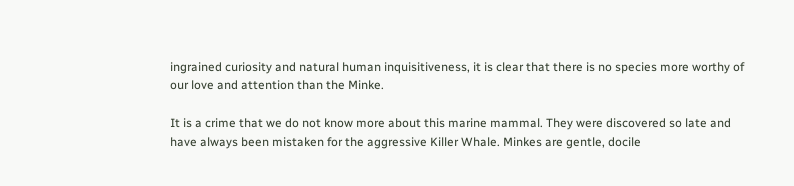ingrained curiosity and natural human inquisitiveness, it is clear that there is no species more worthy of our love and attention than the Minke.

It is a crime that we do not know more about this marine mammal. They were discovered so late and have always been mistaken for the aggressive Killer Whale. Minkes are gentle, docile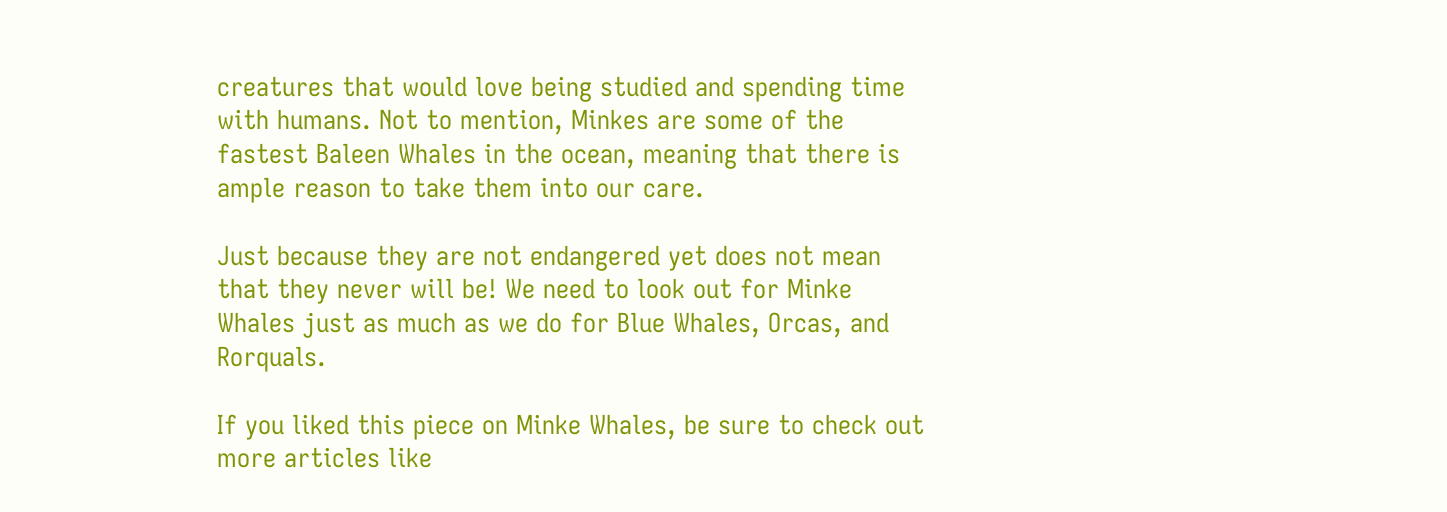creatures that would love being studied and spending time with humans. Not to mention, Minkes are some of the fastest Baleen Whales in the ocean, meaning that there is ample reason to take them into our care.

Just because they are not endangered yet does not mean that they never will be! We need to look out for Minke Whales just as much as we do for Blue Whales, Orcas, and Rorquals.

If you liked this piece on Minke Whales, be sure to check out more articles like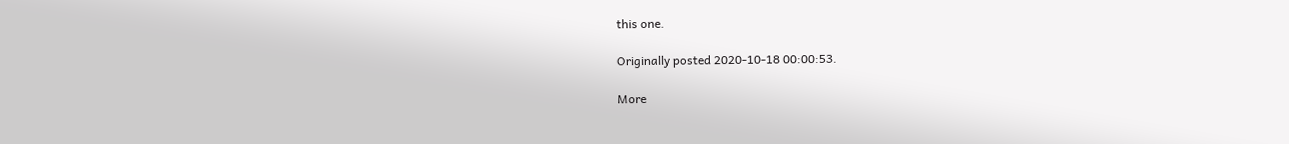this one.

Originally posted 2020-10-18 00:00:53.

More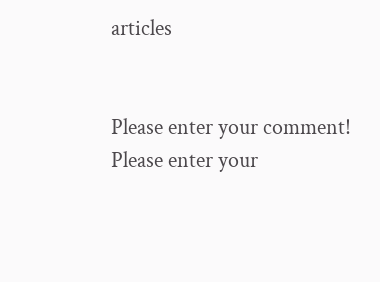articles


Please enter your comment!
Please enter your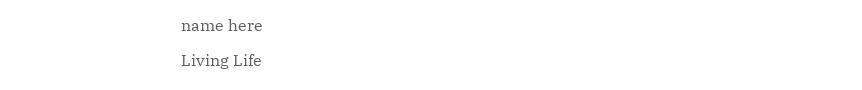name here

Living Life